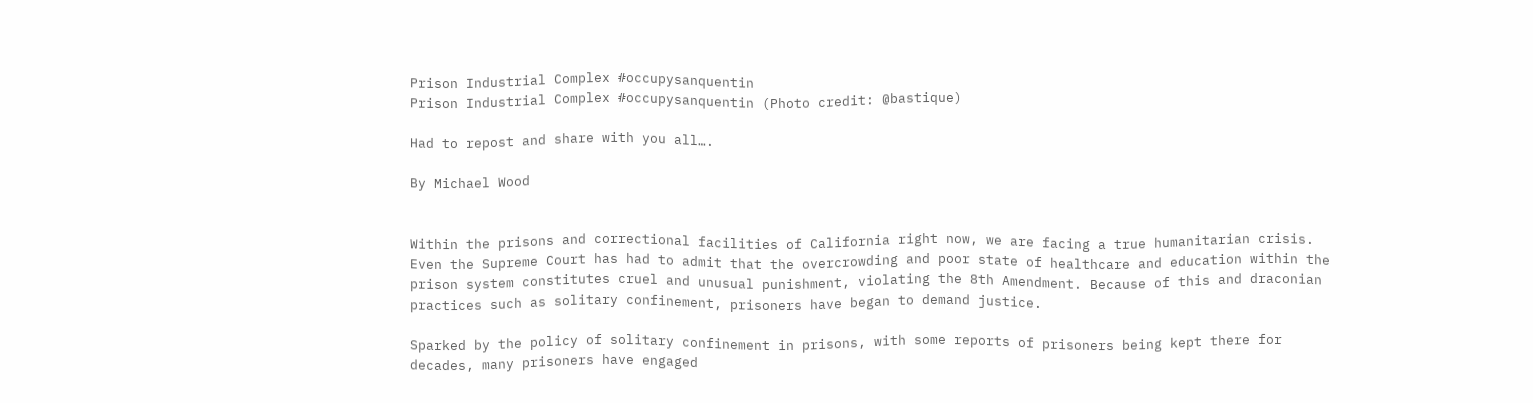Prison Industrial Complex #occupysanquentin
Prison Industrial Complex #occupysanquentin (Photo credit: @bastique)

Had to repost and share with you all….

By Michael Wood


Within the prisons and correctional facilities of California right now, we are facing a true humanitarian crisis. Even the Supreme Court has had to admit that the overcrowding and poor state of healthcare and education within the prison system constitutes cruel and unusual punishment, violating the 8th Amendment. Because of this and draconian practices such as solitary confinement, prisoners have began to demand justice.

Sparked by the policy of solitary confinement in prisons, with some reports of prisoners being kept there for decades, many prisoners have engaged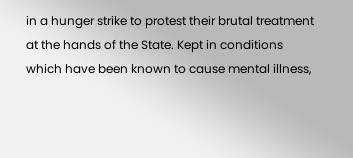in a hunger strike to protest their brutal treatment at the hands of the State. Kept in conditions which have been known to cause mental illness,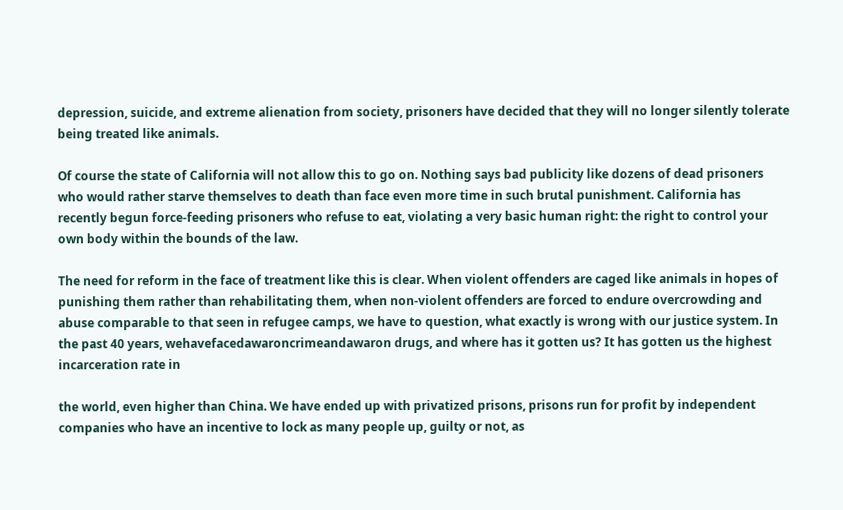depression, suicide, and extreme alienation from society, prisoners have decided that they will no longer silently tolerate being treated like animals.

Of course the state of California will not allow this to go on. Nothing says bad publicity like dozens of dead prisoners who would rather starve themselves to death than face even more time in such brutal punishment. California has recently begun force-feeding prisoners who refuse to eat, violating a very basic human right: the right to control your own body within the bounds of the law.

The need for reform in the face of treatment like this is clear. When violent offenders are caged like animals in hopes of punishing them rather than rehabilitating them, when non-violent offenders are forced to endure overcrowding and abuse comparable to that seen in refugee camps, we have to question, what exactly is wrong with our justice system. In the past 40 years, wehavefacedawaroncrimeandawaron drugs, and where has it gotten us? It has gotten us the highest incarceration rate in

the world, even higher than China. We have ended up with privatized prisons, prisons run for profit by independent companies who have an incentive to lock as many people up, guilty or not, as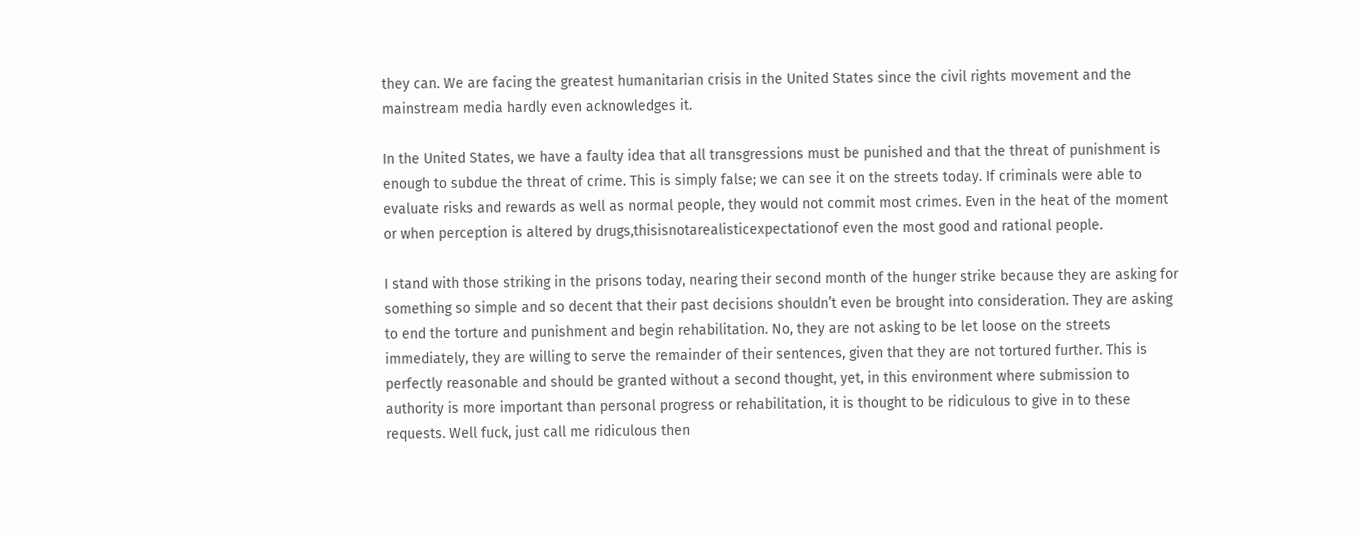they can. We are facing the greatest humanitarian crisis in the United States since the civil rights movement and the mainstream media hardly even acknowledges it.

In the United States, we have a faulty idea that all transgressions must be punished and that the threat of punishment is enough to subdue the threat of crime. This is simply false; we can see it on the streets today. If criminals were able to evaluate risks and rewards as well as normal people, they would not commit most crimes. Even in the heat of the moment or when perception is altered by drugs,thisisnotarealisticexpectationof even the most good and rational people.

I stand with those striking in the prisons today, nearing their second month of the hunger strike because they are asking for something so simple and so decent that their past decisions shouldn’t even be brought into consideration. They are asking to end the torture and punishment and begin rehabilitation. No, they are not asking to be let loose on the streets immediately, they are willing to serve the remainder of their sentences, given that they are not tortured further. This is perfectly reasonable and should be granted without a second thought, yet, in this environment where submission to authority is more important than personal progress or rehabilitation, it is thought to be ridiculous to give in to these requests. Well fuck, just call me ridiculous then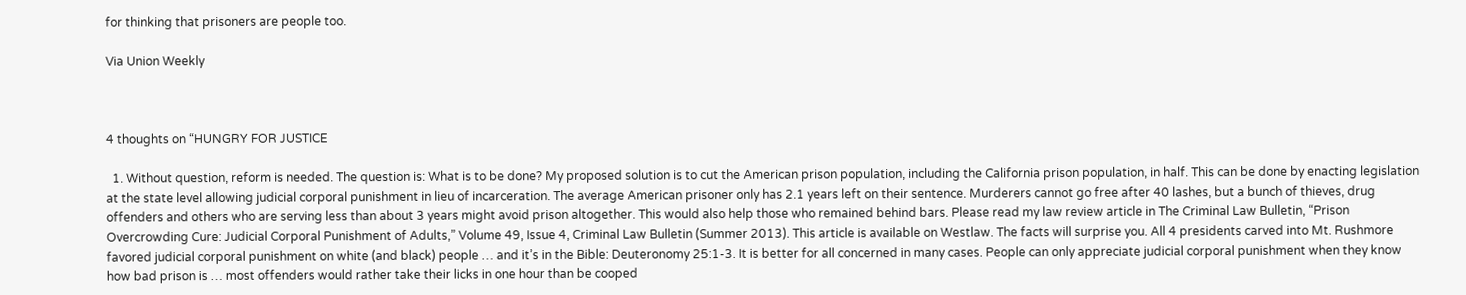for thinking that prisoners are people too.

Via Union Weekly



4 thoughts on “HUNGRY FOR JUSTICE

  1. Without question, reform is needed. The question is: What is to be done? My proposed solution is to cut the American prison population, including the California prison population, in half. This can be done by enacting legislation at the state level allowing judicial corporal punishment in lieu of incarceration. The average American prisoner only has 2.1 years left on their sentence. Murderers cannot go free after 40 lashes, but a bunch of thieves, drug offenders and others who are serving less than about 3 years might avoid prison altogether. This would also help those who remained behind bars. Please read my law review article in The Criminal Law Bulletin, “Prison Overcrowding Cure: Judicial Corporal Punishment of Adults,” Volume 49, Issue 4, Criminal Law Bulletin (Summer 2013). This article is available on Westlaw. The facts will surprise you. All 4 presidents carved into Mt. Rushmore favored judicial corporal punishment on white (and black) people … and it’s in the Bible: Deuteronomy 25:1-3. It is better for all concerned in many cases. People can only appreciate judicial corporal punishment when they know how bad prison is … most offenders would rather take their licks in one hour than be cooped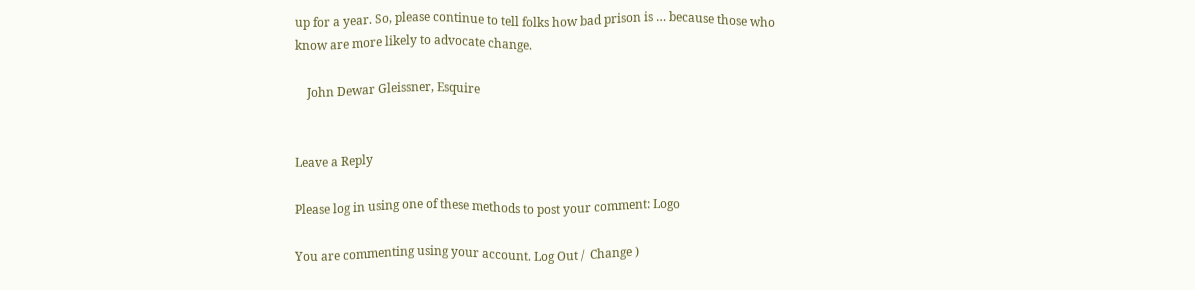up for a year. So, please continue to tell folks how bad prison is … because those who know are more likely to advocate change.

    John Dewar Gleissner, Esquire


Leave a Reply

Please log in using one of these methods to post your comment: Logo

You are commenting using your account. Log Out /  Change )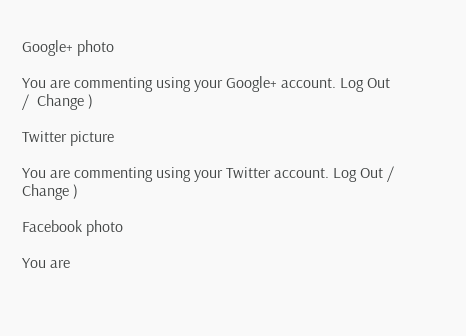Google+ photo

You are commenting using your Google+ account. Log Out /  Change )

Twitter picture

You are commenting using your Twitter account. Log Out /  Change )

Facebook photo

You are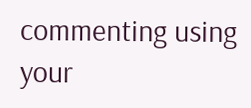commenting using your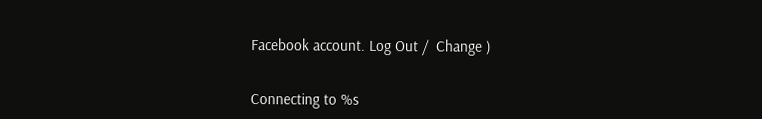Facebook account. Log Out /  Change )


Connecting to %s